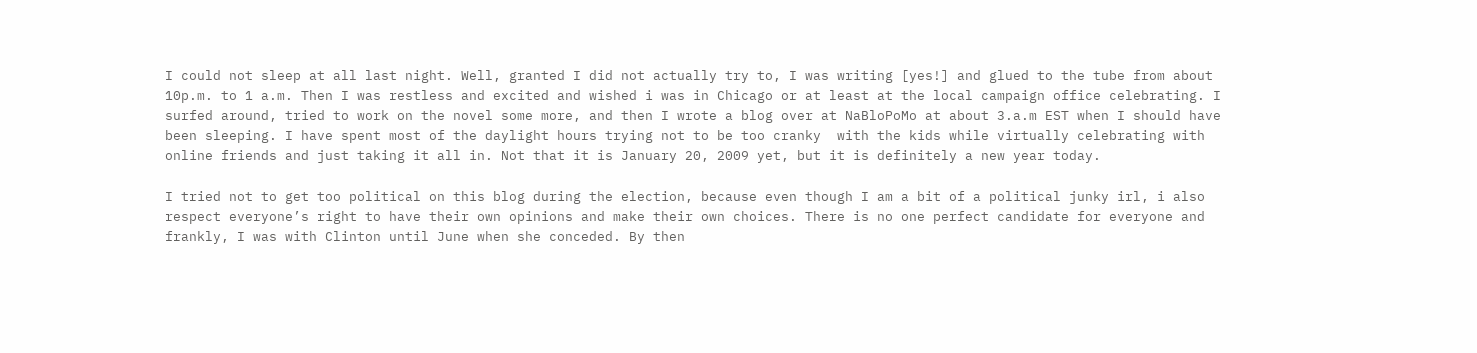I could not sleep at all last night. Well, granted I did not actually try to, I was writing [yes!] and glued to the tube from about 10p.m. to 1 a.m. Then I was restless and excited and wished i was in Chicago or at least at the local campaign office celebrating. I surfed around, tried to work on the novel some more, and then I wrote a blog over at NaBloPoMo at about 3.a.m EST when I should have been sleeping. I have spent most of the daylight hours trying not to be too cranky  with the kids while virtually celebrating with online friends and just taking it all in. Not that it is January 20, 2009 yet, but it is definitely a new year today.

I tried not to get too political on this blog during the election, because even though I am a bit of a political junky irl, i also respect everyone’s right to have their own opinions and make their own choices. There is no one perfect candidate for everyone and frankly, I was with Clinton until June when she conceded. By then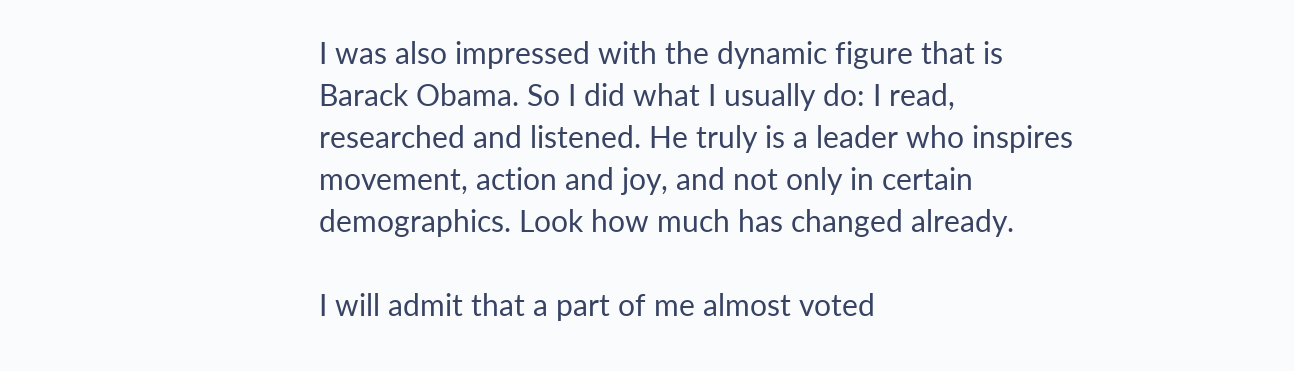I was also impressed with the dynamic figure that is Barack Obama. So I did what I usually do: I read, researched and listened. He truly is a leader who inspires movement, action and joy, and not only in certain demographics. Look how much has changed already.

I will admit that a part of me almost voted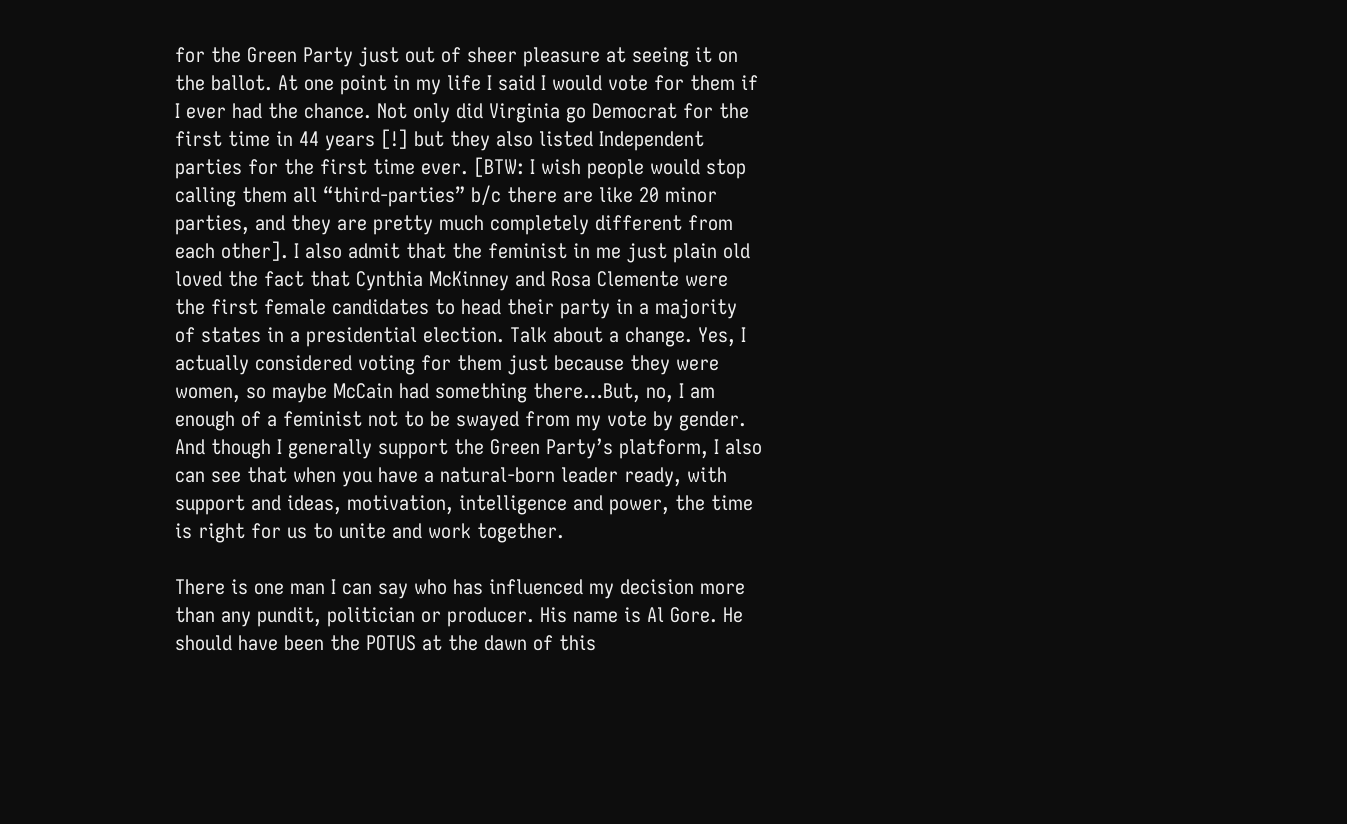for the Green Party just out of sheer pleasure at seeing it on the ballot. At one point in my life I said I would vote for them if I ever had the chance. Not only did Virginia go Democrat for the first time in 44 years [!] but they also listed Independent parties for the first time ever. [BTW: I wish people would stop calling them all “third-parties” b/c there are like 20 minor parties, and they are pretty much completely different from each other]. I also admit that the feminist in me just plain old loved the fact that Cynthia McKinney and Rosa Clemente were the first female candidates to head their party in a majority of states in a presidential election. Talk about a change. Yes, I actually considered voting for them just because they were women, so maybe McCain had something there…But, no, I am enough of a feminist not to be swayed from my vote by gender. And though I generally support the Green Party’s platform, I also can see that when you have a natural-born leader ready, with support and ideas, motivation, intelligence and power, the time is right for us to unite and work together.

There is one man I can say who has influenced my decision more than any pundit, politician or producer. His name is Al Gore. He should have been the POTUS at the dawn of this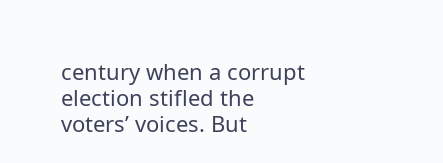century when a corrupt election stifled the voters’ voices. But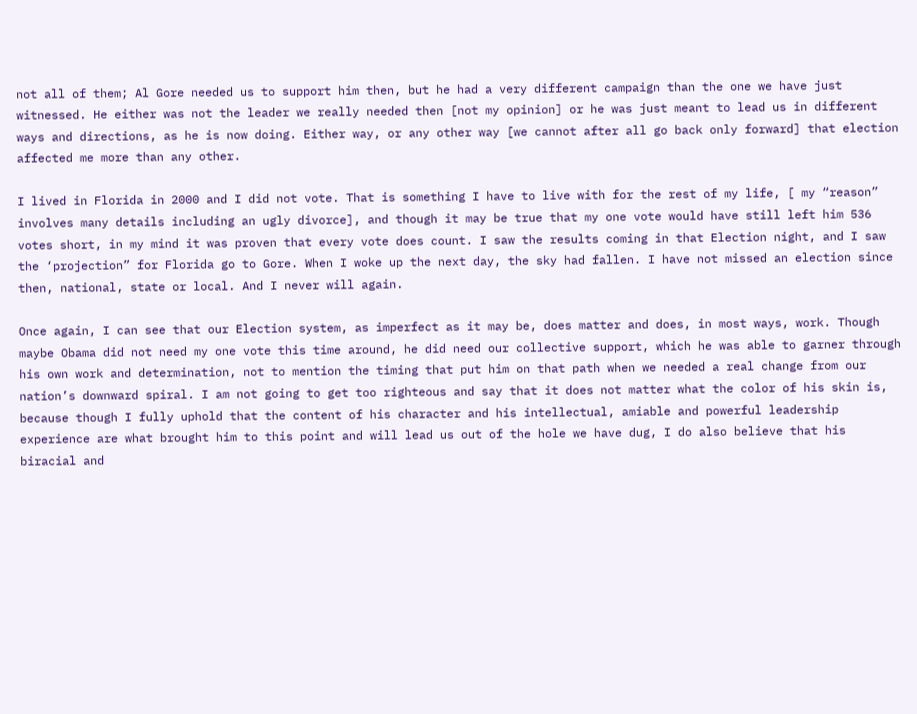not all of them; Al Gore needed us to support him then, but he had a very different campaign than the one we have just witnessed. He either was not the leader we really needed then [not my opinion] or he was just meant to lead us in different ways and directions, as he is now doing. Either way, or any other way [we cannot after all go back only forward] that election affected me more than any other.

I lived in Florida in 2000 and I did not vote. That is something I have to live with for the rest of my life, [ my “reason” involves many details including an ugly divorce], and though it may be true that my one vote would have still left him 536 votes short, in my mind it was proven that every vote does count. I saw the results coming in that Election night, and I saw the ‘projection” for Florida go to Gore. When I woke up the next day, the sky had fallen. I have not missed an election since then, national, state or local. And I never will again.

Once again, I can see that our Election system, as imperfect as it may be, does matter and does, in most ways, work. Though maybe Obama did not need my one vote this time around, he did need our collective support, which he was able to garner through his own work and determination, not to mention the timing that put him on that path when we needed a real change from our nation’s downward spiral. I am not going to get too righteous and say that it does not matter what the color of his skin is, because though I fully uphold that the content of his character and his intellectual, amiable and powerful leadership experience are what brought him to this point and will lead us out of the hole we have dug, I do also believe that his biracial and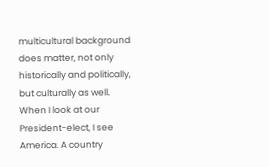multicultural background does matter, not only historically and politically, but culturally as well.  When I look at our President-elect, I see America. A country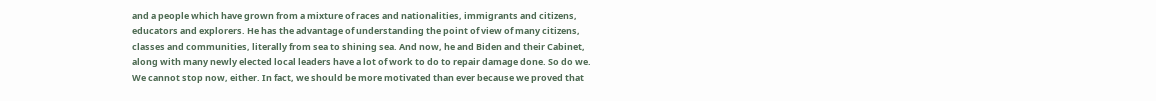and a people which have grown from a mixture of races and nationalities, immigrants and citizens, educators and explorers. He has the advantage of understanding the point of view of many citizens, classes and communities, literally from sea to shining sea. And now, he and Biden and their Cabinet, along with many newly elected local leaders have a lot of work to do to repair damage done. So do we. We cannot stop now, either. In fact, we should be more motivated than ever because we proved that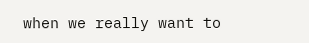when we really want to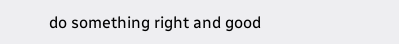do something right and good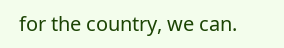for the country, we can.